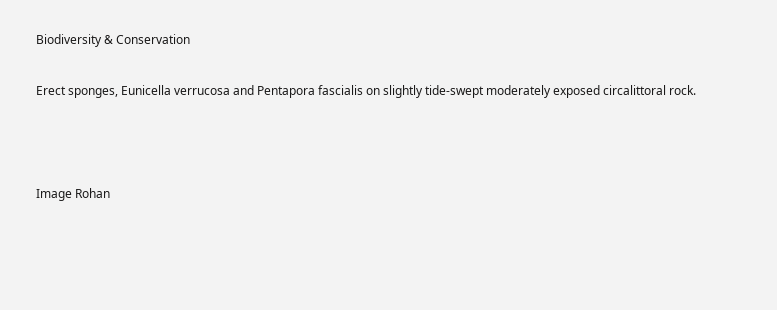Biodiversity & Conservation

Erect sponges, Eunicella verrucosa and Pentapora fascialis on slightly tide-swept moderately exposed circalittoral rock.



Image Rohan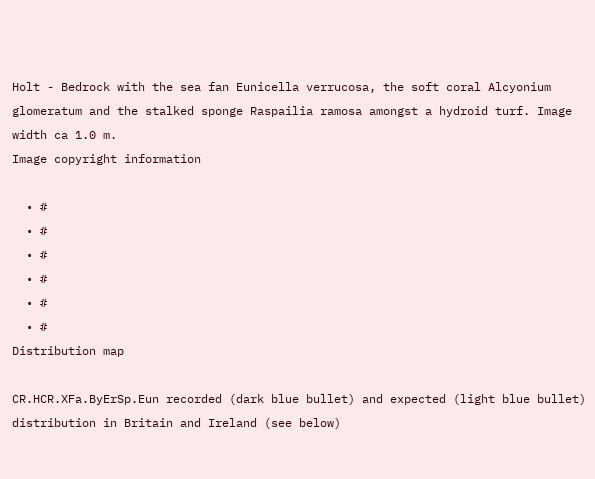Holt - Bedrock with the sea fan Eunicella verrucosa, the soft coral Alcyonium glomeratum and the stalked sponge Raspailia ramosa amongst a hydroid turf. Image width ca 1.0 m.
Image copyright information

  • #
  • #
  • #
  • #
  • #
  • #
Distribution map

CR.HCR.XFa.ByErSp.Eun recorded (dark blue bullet) and expected (light blue bullet) distribution in Britain and Ireland (see below)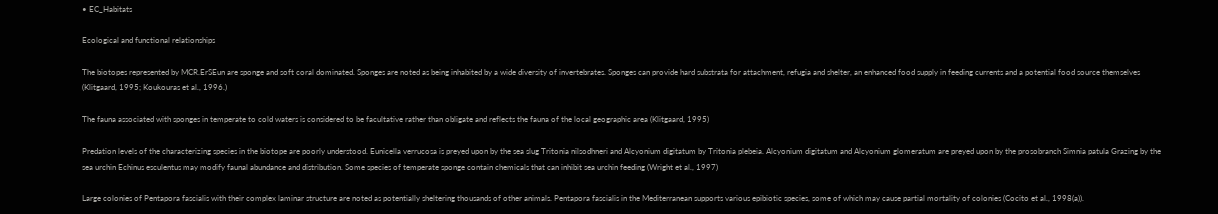• EC_Habitats

Ecological and functional relationships

The biotopes represented by MCR.ErSEun are sponge and soft coral dominated. Sponges are noted as being inhabited by a wide diversity of invertebrates. Sponges can provide hard substrata for attachment, refugia and shelter, an enhanced food supply in feeding currents and a potential food source themselves (Klitgaard, 1995; Koukouras et al., 1996.)

The fauna associated with sponges in temperate to cold waters is considered to be facultative rather than obligate and reflects the fauna of the local geographic area (Klitgaard, 1995)

Predation levels of the characterizing species in the biotope are poorly understood. Eunicella verrucosa is preyed upon by the sea slug Tritonia nilsodhneri and Alcyonium digitatum by Tritonia plebeia. Alcyonium digitatum and Alcyonium glomeratum are preyed upon by the prosobranch Simnia patula Grazing by the sea urchin Echinus esculentus may modify faunal abundance and distribution. Some species of temperate sponge contain chemicals that can inhibit sea urchin feeding (Wright et al., 1997)

Large colonies of Pentapora fascialis with their complex laminar structure are noted as potentially sheltering thousands of other animals. Pentapora fascialis in the Mediterranean supports various epibiotic species, some of which may cause partial mortality of colonies (Cocito et al., 1998(a)).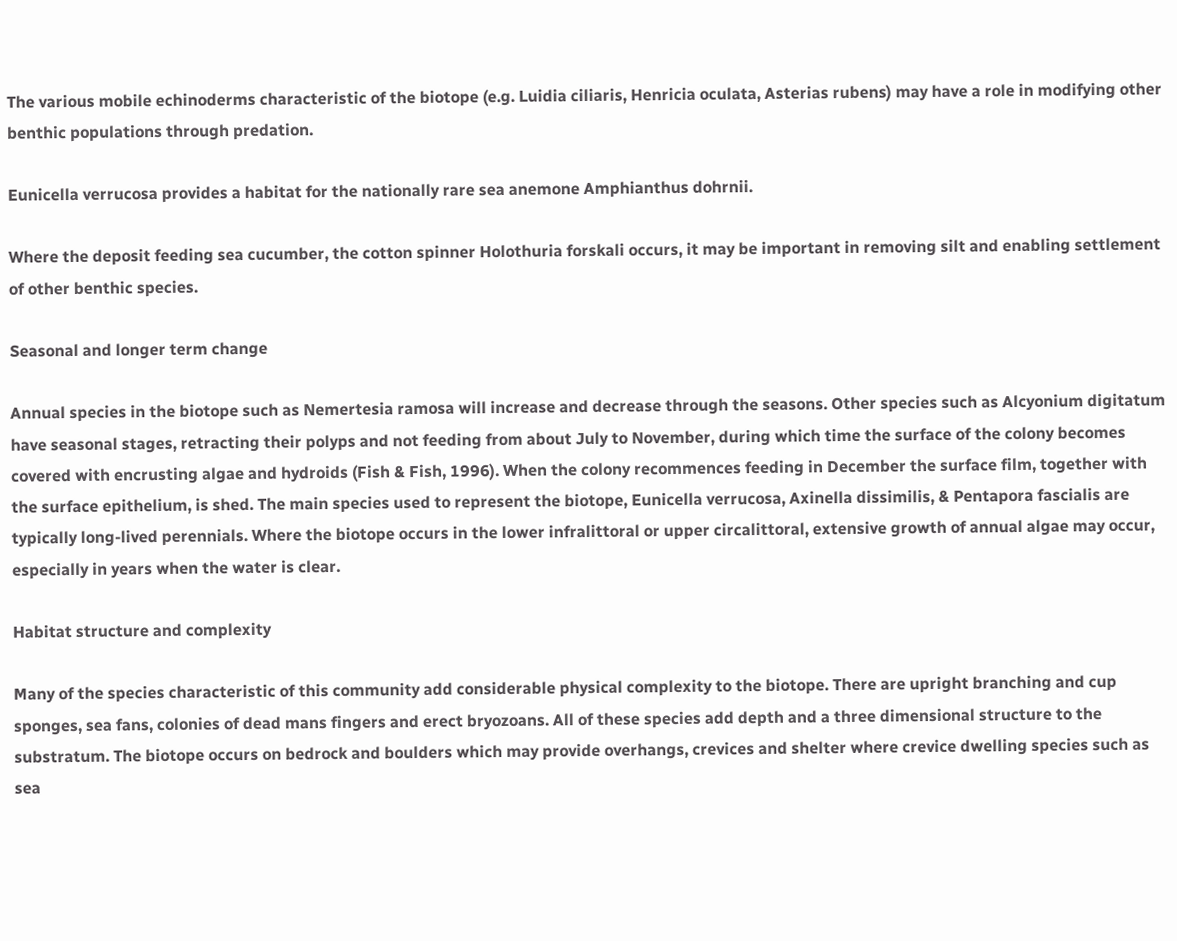The various mobile echinoderms characteristic of the biotope (e.g. Luidia ciliaris, Henricia oculata, Asterias rubens) may have a role in modifying other benthic populations through predation.

Eunicella verrucosa provides a habitat for the nationally rare sea anemone Amphianthus dohrnii.

Where the deposit feeding sea cucumber, the cotton spinner Holothuria forskali occurs, it may be important in removing silt and enabling settlement of other benthic species.

Seasonal and longer term change

Annual species in the biotope such as Nemertesia ramosa will increase and decrease through the seasons. Other species such as Alcyonium digitatum have seasonal stages, retracting their polyps and not feeding from about July to November, during which time the surface of the colony becomes covered with encrusting algae and hydroids (Fish & Fish, 1996). When the colony recommences feeding in December the surface film, together with the surface epithelium, is shed. The main species used to represent the biotope, Eunicella verrucosa, Axinella dissimilis, & Pentapora fascialis are typically long-lived perennials. Where the biotope occurs in the lower infralittoral or upper circalittoral, extensive growth of annual algae may occur, especially in years when the water is clear.

Habitat structure and complexity

Many of the species characteristic of this community add considerable physical complexity to the biotope. There are upright branching and cup sponges, sea fans, colonies of dead mans fingers and erect bryozoans. All of these species add depth and a three dimensional structure to the substratum. The biotope occurs on bedrock and boulders which may provide overhangs, crevices and shelter where crevice dwelling species such as sea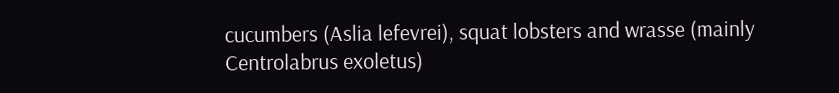cucumbers (Aslia lefevrei), squat lobsters and wrasse (mainly Centrolabrus exoletus)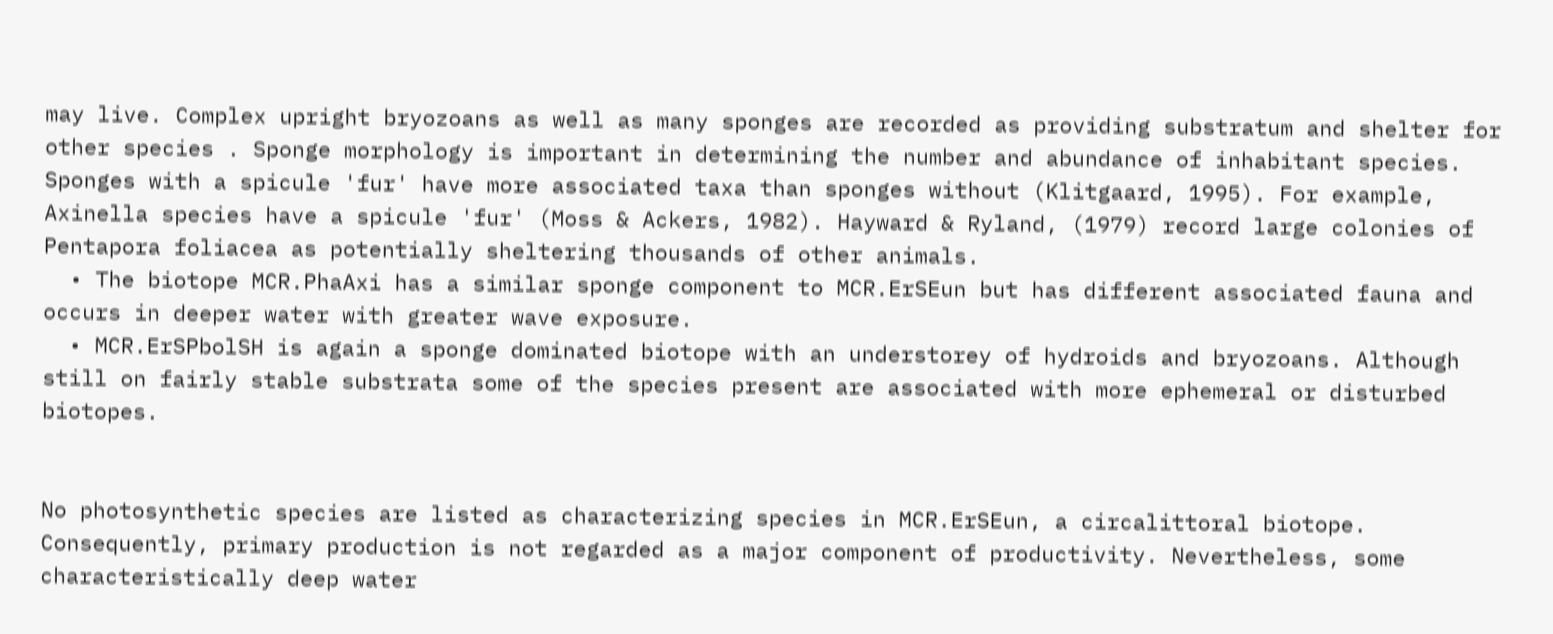may live. Complex upright bryozoans as well as many sponges are recorded as providing substratum and shelter for other species . Sponge morphology is important in determining the number and abundance of inhabitant species. Sponges with a spicule 'fur' have more associated taxa than sponges without (Klitgaard, 1995). For example, Axinella species have a spicule 'fur' (Moss & Ackers, 1982). Hayward & Ryland, (1979) record large colonies of Pentapora foliacea as potentially sheltering thousands of other animals.
  • The biotope MCR.PhaAxi has a similar sponge component to MCR.ErSEun but has different associated fauna and occurs in deeper water with greater wave exposure.
  • MCR.ErSPbolSH is again a sponge dominated biotope with an understorey of hydroids and bryozoans. Although still on fairly stable substrata some of the species present are associated with more ephemeral or disturbed biotopes.


No photosynthetic species are listed as characterizing species in MCR.ErSEun, a circalittoral biotope. Consequently, primary production is not regarded as a major component of productivity. Nevertheless, some characteristically deep water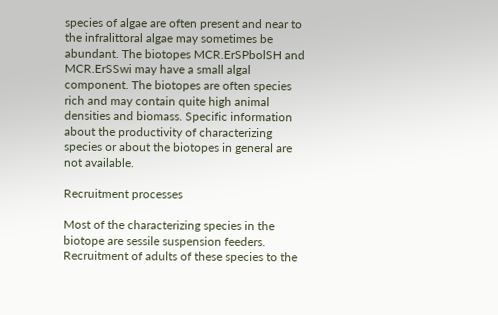species of algae are often present and near to the infralittoral algae may sometimes be abundant. The biotopes MCR.ErSPbolSH and MCR.ErSSwi may have a small algal component. The biotopes are often species rich and may contain quite high animal densities and biomass. Specific information about the productivity of characterizing species or about the biotopes in general are not available.

Recruitment processes

Most of the characterizing species in the biotope are sessile suspension feeders. Recruitment of adults of these species to the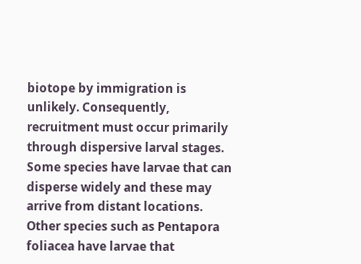biotope by immigration is unlikely. Consequently, recruitment must occur primarily through dispersive larval stages. Some species have larvae that can disperse widely and these may arrive from distant locations. Other species such as Pentapora foliacea have larvae that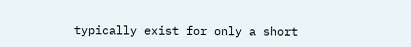typically exist for only a short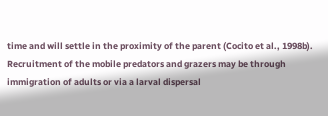time and will settle in the proximity of the parent (Cocito et al., 1998b). Recruitment of the mobile predators and grazers may be through immigration of adults or via a larval dispersal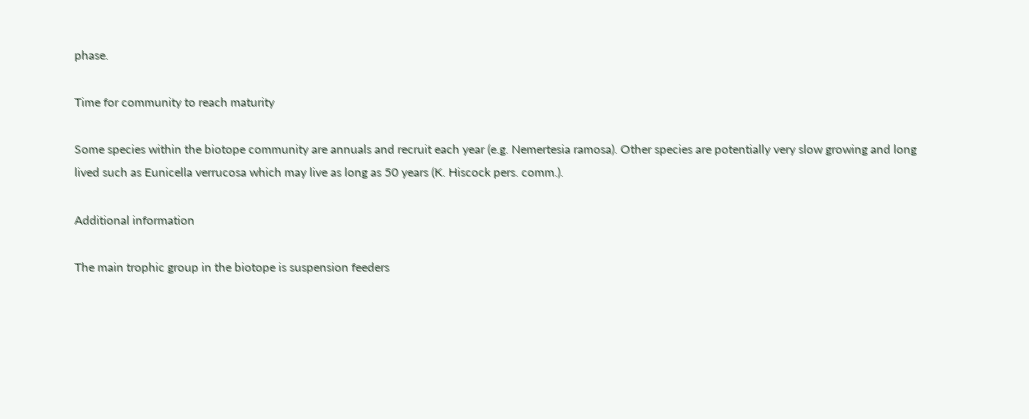phase.

Time for community to reach maturity

Some species within the biotope community are annuals and recruit each year (e.g. Nemertesia ramosa). Other species are potentially very slow growing and long lived such as Eunicella verrucosa which may live as long as 50 years (K. Hiscock pers. comm.).

Additional information

The main trophic group in the biotope is suspension feeders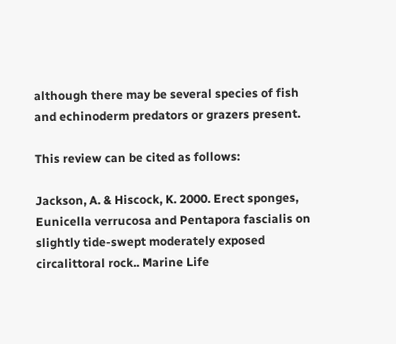although there may be several species of fish and echinoderm predators or grazers present.

This review can be cited as follows:

Jackson, A. & Hiscock, K. 2000. Erect sponges, Eunicella verrucosa and Pentapora fascialis on slightly tide-swept moderately exposed circalittoral rock.. Marine Life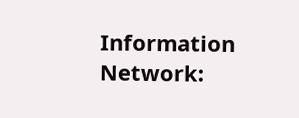Information Network: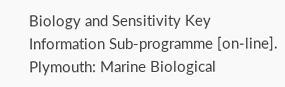Biology and Sensitivity Key Information Sub-programme [on-line]. Plymouth: Marine Biological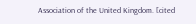Association of the United Kingdom. [cited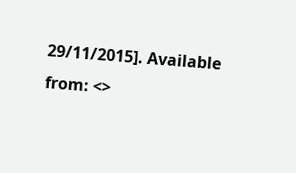29/11/2015]. Available from: <>